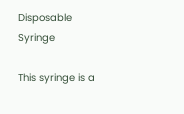Disposable Syringe

This syringe is a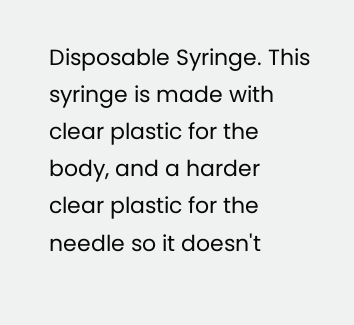Disposable Syringe. This syringe is made with clear plastic for the body, and a harder clear plastic for the needle so it doesn't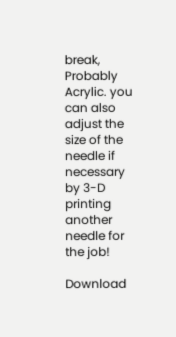break, Probably Acrylic. you can also adjust the size of the needle if necessary by 3-D printing another needle for the job!

Download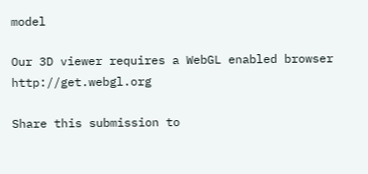model

Our 3D viewer requires a WebGL enabled browser http://get.webgl.org

Share this submission to